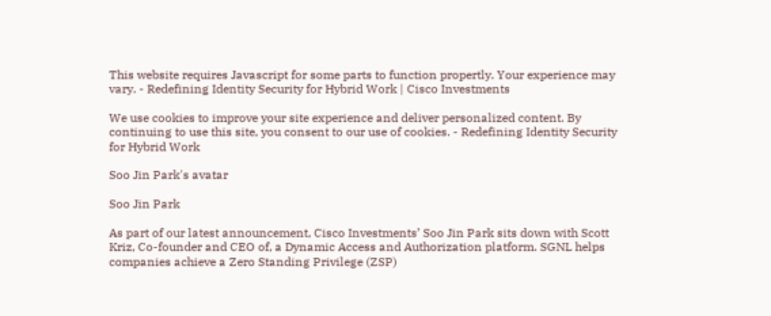This website requires Javascript for some parts to function propertly. Your experience may vary. - Redefining Identity Security for Hybrid Work | Cisco Investments

We use cookies to improve your site experience and deliver personalized content. By continuing to use this site, you consent to our use of cookies. - Redefining Identity Security for Hybrid Work

Soo Jin Park's avatar

Soo Jin Park

As part of our latest announcement, Cisco Investments’ Soo Jin Park sits down with Scott Kriz, Co-founder and CEO of, a Dynamic Access and Authorization platform. SGNL helps companies achieve a Zero Standing Privilege (ZSP)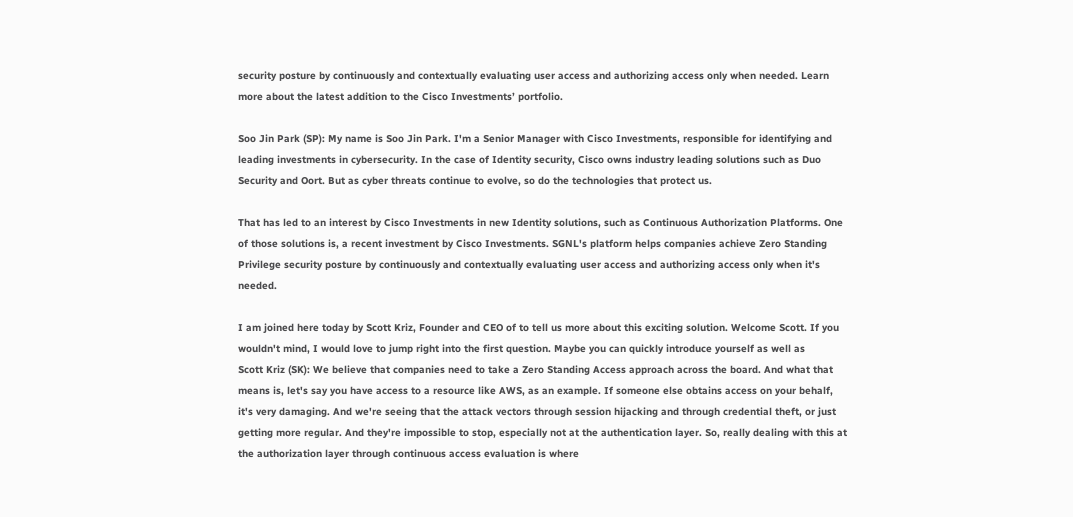security posture by continuously and contextually evaluating user access and authorizing access only when needed. Learn more about the latest addition to the Cisco Investments’ portfolio.

Soo Jin Park (SP): My name is Soo Jin Park. I'm a Senior Manager with Cisco Investments, responsible for identifying and leading investments in cybersecurity. In the case of Identity security, Cisco owns industry leading solutions such as Duo Security and Oort. But as cyber threats continue to evolve, so do the technologies that protect us.

That has led to an interest by Cisco Investments in new Identity solutions, such as Continuous Authorization Platforms. One of those solutions is, a recent investment by Cisco Investments. SGNL's platform helps companies achieve Zero Standing Privilege security posture by continuously and contextually evaluating user access and authorizing access only when it's needed.

I am joined here today by Scott Kriz, Founder and CEO of to tell us more about this exciting solution. Welcome Scott. If you wouldn't mind, I would love to jump right into the first question. Maybe you can quickly introduce yourself as well as
Scott Kriz (SK): We believe that companies need to take a Zero Standing Access approach across the board. And what that means is, let's say you have access to a resource like AWS, as an example. If someone else obtains access on your behalf, it's very damaging. And we're seeing that the attack vectors through session hijacking and through credential theft, or just getting more regular. And they're impossible to stop, especially not at the authentication layer. So, really dealing with this at the authorization layer through continuous access evaluation is where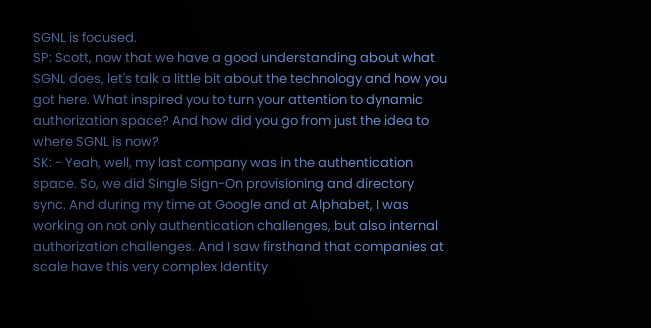SGNL is focused.
SP: Scott, now that we have a good understanding about what SGNL does, let's talk a little bit about the technology and how you got here. What inspired you to turn your attention to dynamic authorization space? And how did you go from just the idea to where SGNL is now?
SK: - Yeah, well, my last company was in the authentication space. So, we did Single Sign-On provisioning and directory sync. And during my time at Google and at Alphabet, I was working on not only authentication challenges, but also internal authorization challenges. And I saw firsthand that companies at scale have this very complex Identity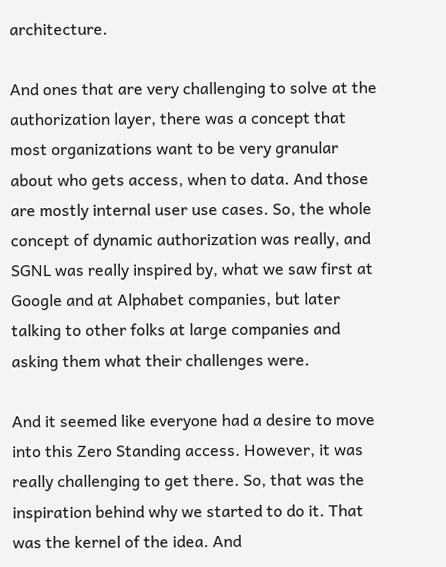architecture.

And ones that are very challenging to solve at the authorization layer, there was a concept that most organizations want to be very granular about who gets access, when to data. And those are mostly internal user use cases. So, the whole concept of dynamic authorization was really, and SGNL was really inspired by, what we saw first at Google and at Alphabet companies, but later talking to other folks at large companies and asking them what their challenges were.

And it seemed like everyone had a desire to move into this Zero Standing access. However, it was really challenging to get there. So, that was the inspiration behind why we started to do it. That was the kernel of the idea. And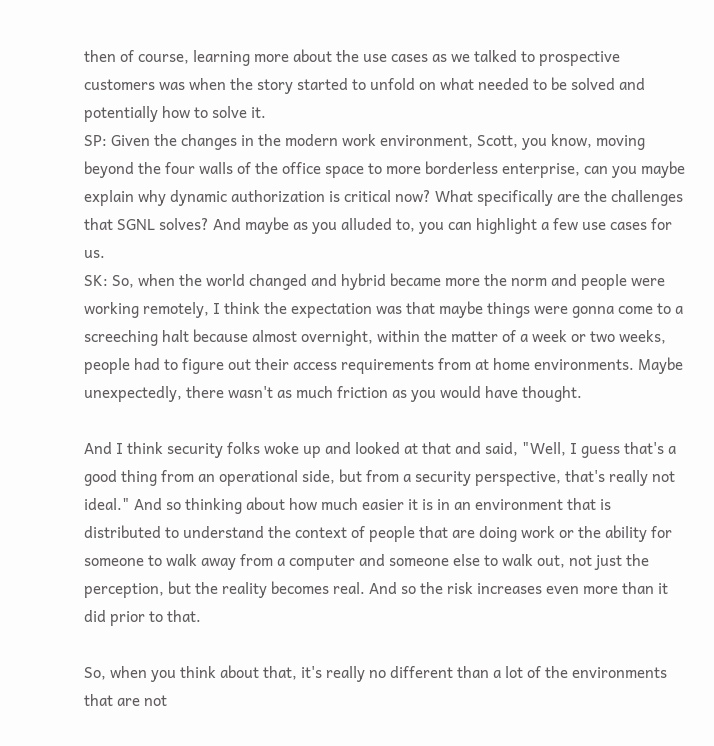then of course, learning more about the use cases as we talked to prospective customers was when the story started to unfold on what needed to be solved and potentially how to solve it.
SP: Given the changes in the modern work environment, Scott, you know, moving beyond the four walls of the office space to more borderless enterprise, can you maybe explain why dynamic authorization is critical now? What specifically are the challenges that SGNL solves? And maybe as you alluded to, you can highlight a few use cases for us.
SK: So, when the world changed and hybrid became more the norm and people were working remotely, I think the expectation was that maybe things were gonna come to a screeching halt because almost overnight, within the matter of a week or two weeks, people had to figure out their access requirements from at home environments. Maybe unexpectedly, there wasn't as much friction as you would have thought.

And I think security folks woke up and looked at that and said, "Well, I guess that's a good thing from an operational side, but from a security perspective, that's really not ideal." And so thinking about how much easier it is in an environment that is distributed to understand the context of people that are doing work or the ability for someone to walk away from a computer and someone else to walk out, not just the perception, but the reality becomes real. And so the risk increases even more than it did prior to that.

So, when you think about that, it's really no different than a lot of the environments that are not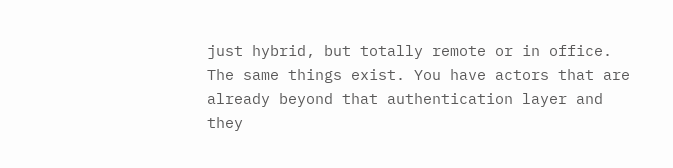just hybrid, but totally remote or in office. The same things exist. You have actors that are already beyond that authentication layer and they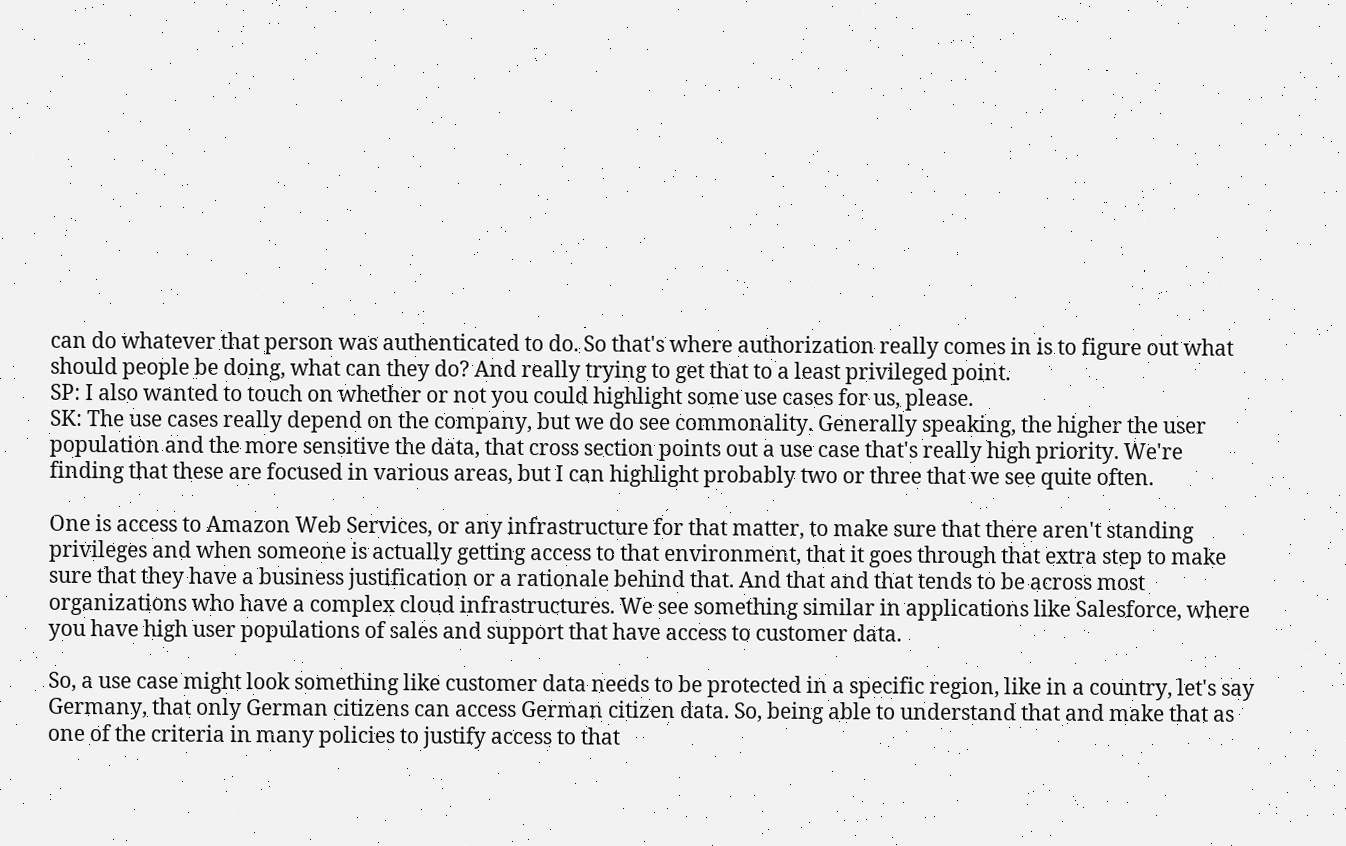can do whatever that person was authenticated to do. So that's where authorization really comes in is to figure out what should people be doing, what can they do? And really trying to get that to a least privileged point.
SP: I also wanted to touch on whether or not you could highlight some use cases for us, please.
SK: The use cases really depend on the company, but we do see commonality. Generally speaking, the higher the user population and the more sensitive the data, that cross section points out a use case that's really high priority. We're finding that these are focused in various areas, but I can highlight probably two or three that we see quite often.

One is access to Amazon Web Services, or any infrastructure for that matter, to make sure that there aren't standing privileges and when someone is actually getting access to that environment, that it goes through that extra step to make sure that they have a business justification or a rationale behind that. And that and that tends to be across most organizations who have a complex cloud infrastructures. We see something similar in applications like Salesforce, where you have high user populations of sales and support that have access to customer data.

So, a use case might look something like customer data needs to be protected in a specific region, like in a country, let's say Germany, that only German citizens can access German citizen data. So, being able to understand that and make that as one of the criteria in many policies to justify access to that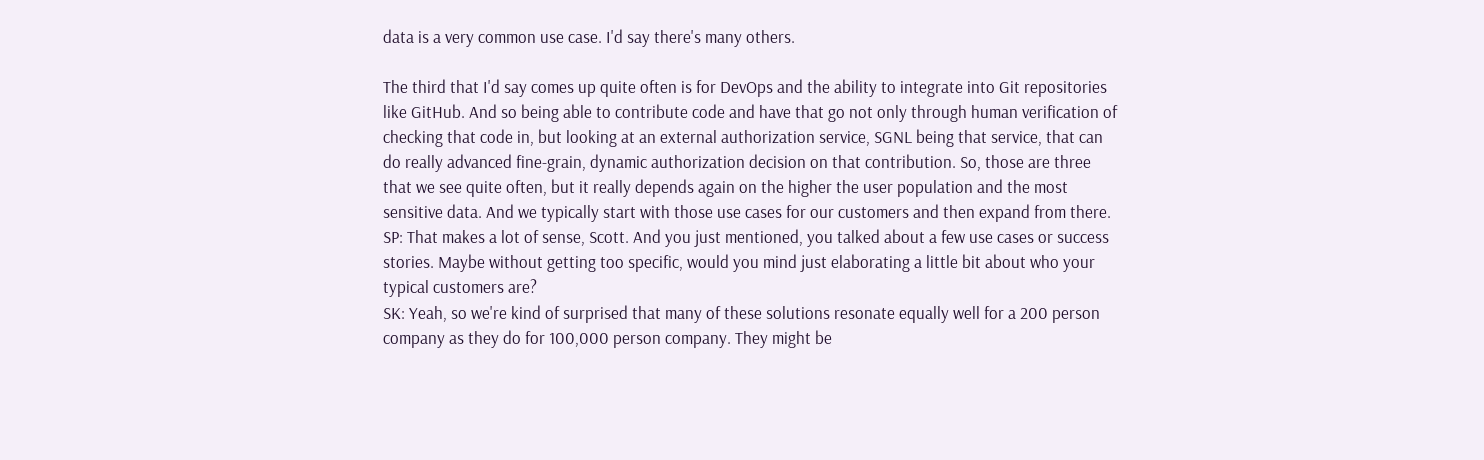data is a very common use case. I'd say there's many others.

The third that I'd say comes up quite often is for DevOps and the ability to integrate into Git repositories like GitHub. And so being able to contribute code and have that go not only through human verification of checking that code in, but looking at an external authorization service, SGNL being that service, that can do really advanced fine-grain, dynamic authorization decision on that contribution. So, those are three that we see quite often, but it really depends again on the higher the user population and the most sensitive data. And we typically start with those use cases for our customers and then expand from there.
SP: That makes a lot of sense, Scott. And you just mentioned, you talked about a few use cases or success stories. Maybe without getting too specific, would you mind just elaborating a little bit about who your typical customers are?
SK: Yeah, so we're kind of surprised that many of these solutions resonate equally well for a 200 person company as they do for 100,000 person company. They might be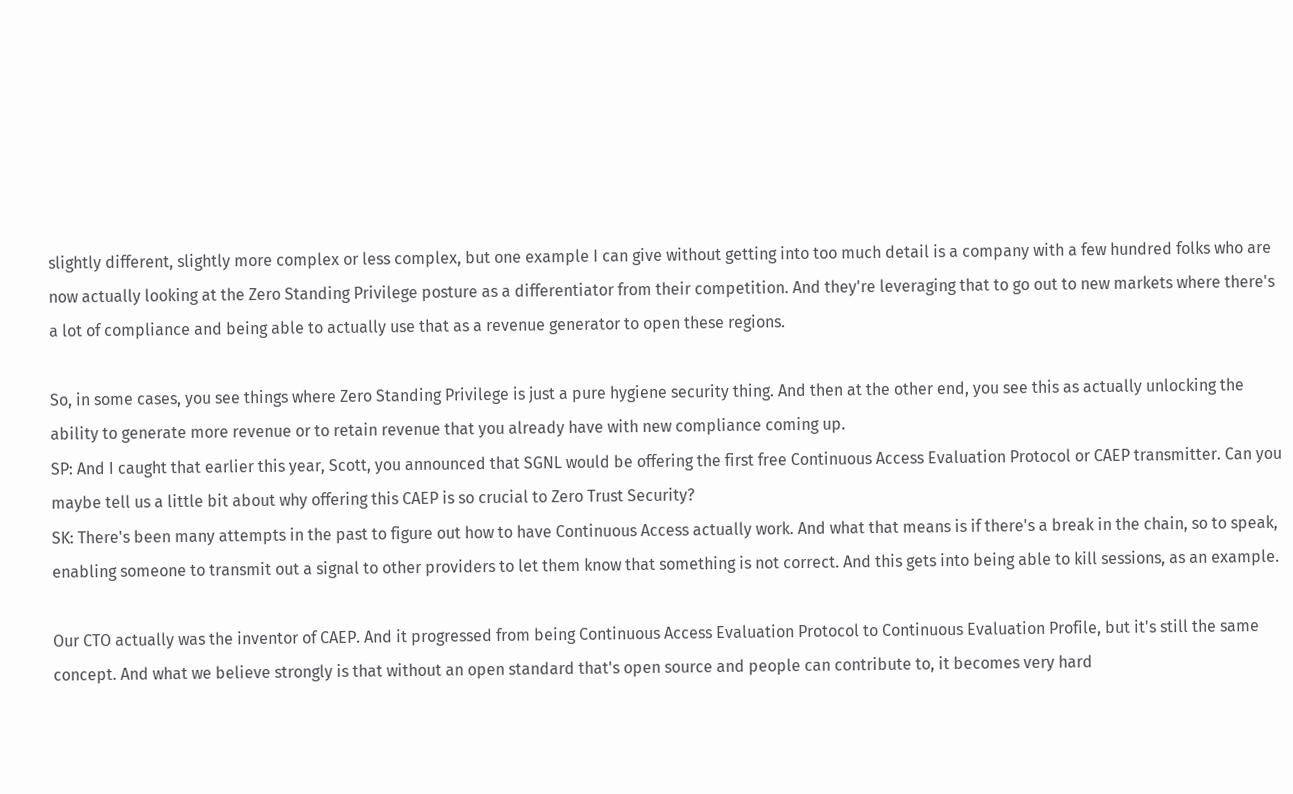slightly different, slightly more complex or less complex, but one example I can give without getting into too much detail is a company with a few hundred folks who are now actually looking at the Zero Standing Privilege posture as a differentiator from their competition. And they're leveraging that to go out to new markets where there's a lot of compliance and being able to actually use that as a revenue generator to open these regions.

So, in some cases, you see things where Zero Standing Privilege is just a pure hygiene security thing. And then at the other end, you see this as actually unlocking the ability to generate more revenue or to retain revenue that you already have with new compliance coming up.
SP: And I caught that earlier this year, Scott, you announced that SGNL would be offering the first free Continuous Access Evaluation Protocol or CAEP transmitter. Can you maybe tell us a little bit about why offering this CAEP is so crucial to Zero Trust Security?
SK: There's been many attempts in the past to figure out how to have Continuous Access actually work. And what that means is if there's a break in the chain, so to speak, enabling someone to transmit out a signal to other providers to let them know that something is not correct. And this gets into being able to kill sessions, as an example.

Our CTO actually was the inventor of CAEP. And it progressed from being Continuous Access Evaluation Protocol to Continuous Evaluation Profile, but it's still the same concept. And what we believe strongly is that without an open standard that's open source and people can contribute to, it becomes very hard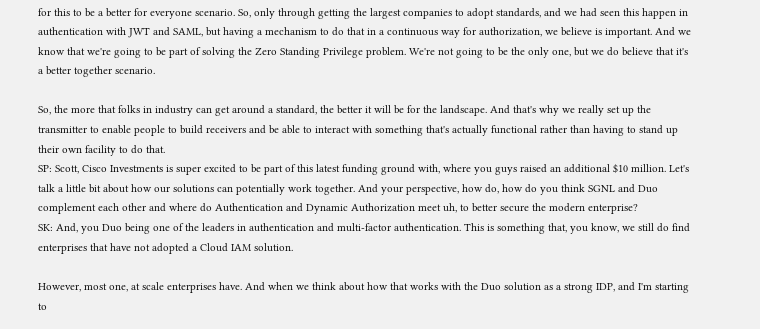for this to be a better for everyone scenario. So, only through getting the largest companies to adopt standards, and we had seen this happen in authentication with JWT and SAML, but having a mechanism to do that in a continuous way for authorization, we believe is important. And we know that we're going to be part of solving the Zero Standing Privilege problem. We're not going to be the only one, but we do believe that it's a better together scenario.

So, the more that folks in industry can get around a standard, the better it will be for the landscape. And that's why we really set up the transmitter to enable people to build receivers and be able to interact with something that's actually functional rather than having to stand up their own facility to do that.
SP: Scott, Cisco Investments is super excited to be part of this latest funding ground with, where you guys raised an additional $10 million. Let's talk a little bit about how our solutions can potentially work together. And your perspective, how do, how do you think SGNL and Duo complement each other and where do Authentication and Dynamic Authorization meet uh, to better secure the modern enterprise?
SK: And, you Duo being one of the leaders in authentication and multi-factor authentication. This is something that, you know, we still do find enterprises that have not adopted a Cloud IAM solution.

However, most one, at scale enterprises have. And when we think about how that works with the Duo solution as a strong IDP, and I'm starting to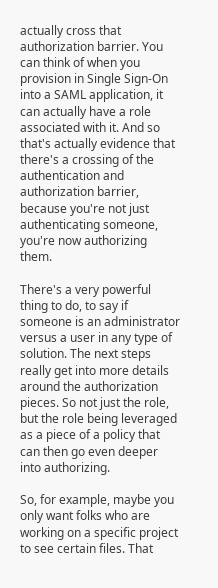actually cross that authorization barrier. You can think of when you provision in Single Sign-On into a SAML application, it can actually have a role associated with it. And so that's actually evidence that there's a crossing of the authentication and authorization barrier, because you're not just authenticating someone, you're now authorizing them.

There's a very powerful thing to do, to say if someone is an administrator versus a user in any type of solution. The next steps really get into more details around the authorization pieces. So not just the role, but the role being leveraged as a piece of a policy that can then go even deeper into authorizing.

So, for example, maybe you only want folks who are working on a specific project to see certain files. That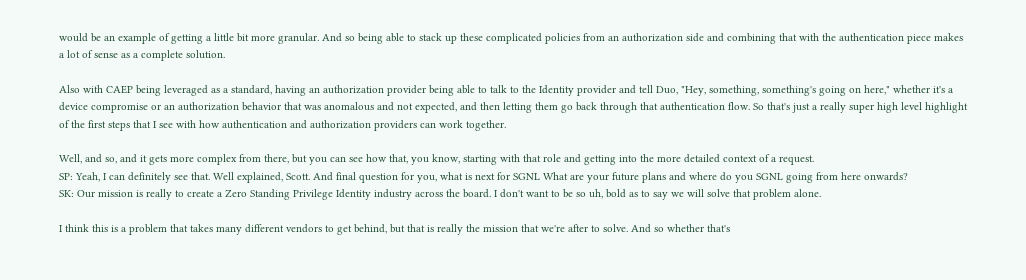would be an example of getting a little bit more granular. And so being able to stack up these complicated policies from an authorization side and combining that with the authentication piece makes a lot of sense as a complete solution.

Also with CAEP being leveraged as a standard, having an authorization provider being able to talk to the Identity provider and tell Duo, "Hey, something, something's going on here," whether it's a device compromise or an authorization behavior that was anomalous and not expected, and then letting them go back through that authentication flow. So that's just a really super high level highlight of the first steps that I see with how authentication and authorization providers can work together.

Well, and so, and it gets more complex from there, but you can see how that, you know, starting with that role and getting into the more detailed context of a request.
SP: Yeah, I can definitely see that. Well explained, Scott. And final question for you, what is next for SGNL What are your future plans and where do you SGNL going from here onwards?
SK: Our mission is really to create a Zero Standing Privilege Identity industry across the board. I don't want to be so uh, bold as to say we will solve that problem alone.

I think this is a problem that takes many different vendors to get behind, but that is really the mission that we're after to solve. And so whether that's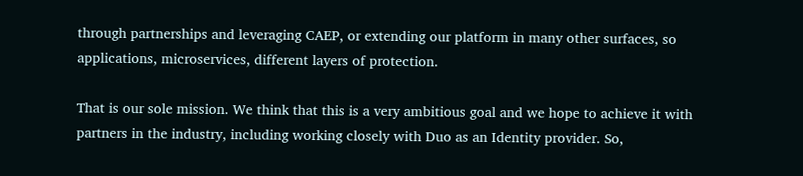through partnerships and leveraging CAEP, or extending our platform in many other surfaces, so applications, microservices, different layers of protection.

That is our sole mission. We think that this is a very ambitious goal and we hope to achieve it with partners in the industry, including working closely with Duo as an Identity provider. So,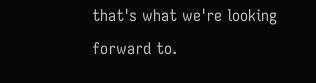that's what we're looking forward to.